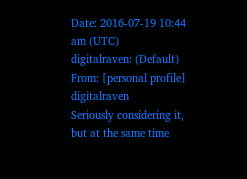Date: 2016-07-19 10:44 am (UTC)
digitalraven: (Default)
From: [personal profile] digitalraven
Seriously considering it, but at the same time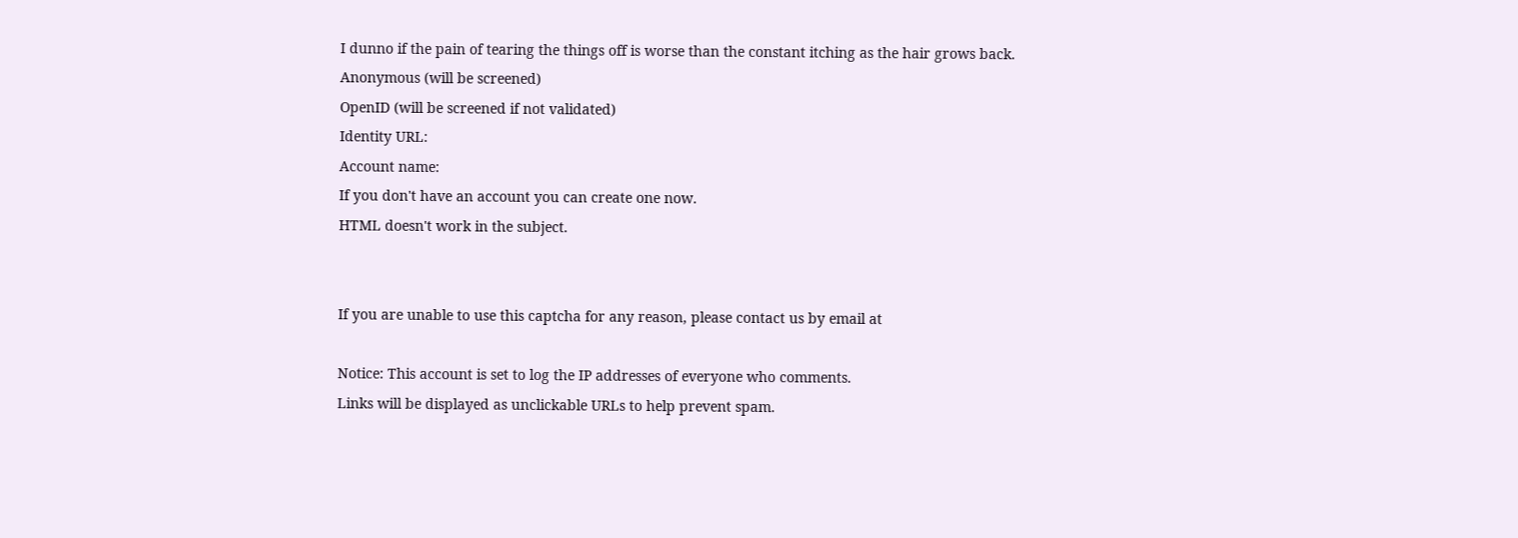I dunno if the pain of tearing the things off is worse than the constant itching as the hair grows back.
Anonymous (will be screened)
OpenID (will be screened if not validated)
Identity URL:
Account name:
If you don't have an account you can create one now.
HTML doesn't work in the subject.


If you are unable to use this captcha for any reason, please contact us by email at

Notice: This account is set to log the IP addresses of everyone who comments.
Links will be displayed as unclickable URLs to help prevent spam.